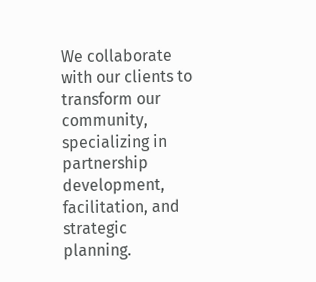We collaborate with our clients to transform our community, specializing in partnership development, facilitation, and strategic planning.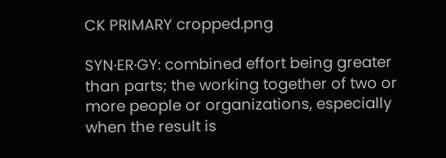CK PRIMARY cropped.png

SYN·ER·GY: combined effort being greater than parts; the working together of two or more people or organizations, especially when the result is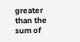greater than the sum of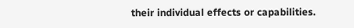their individual effects or capabilities.